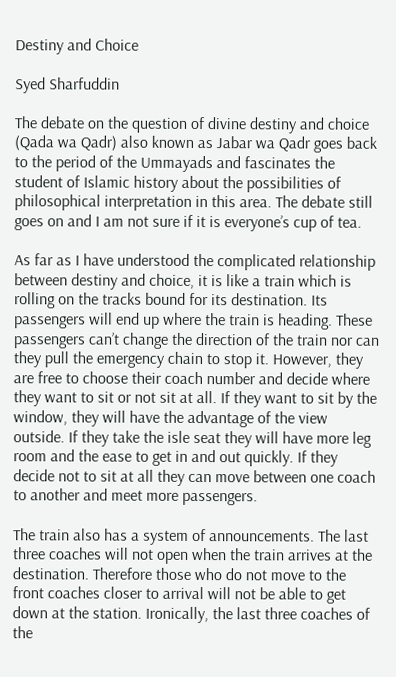Destiny and Choice

Syed Sharfuddin

The debate on the question of divine destiny and choice (Qada wa Qadr) also known as Jabar wa Qadr goes back to the period of the Ummayads and fascinates the student of Islamic history about the possibilities of philosophical interpretation in this area. The debate still goes on and I am not sure if it is everyone’s cup of tea.

As far as I have understood the complicated relationship between destiny and choice, it is like a train which is rolling on the tracks bound for its destination. Its passengers will end up where the train is heading. These passengers can’t change the direction of the train nor can they pull the emergency chain to stop it. However, they are free to choose their coach number and decide where they want to sit or not sit at all. If they want to sit by the window, they will have the advantage of the view outside. If they take the isle seat they will have more leg room and the ease to get in and out quickly. If they decide not to sit at all they can move between one coach to another and meet more passengers.

The train also has a system of announcements. The last three coaches will not open when the train arrives at the destination. Therefore those who do not move to the front coaches closer to arrival will not be able to get down at the station. Ironically, the last three coaches of the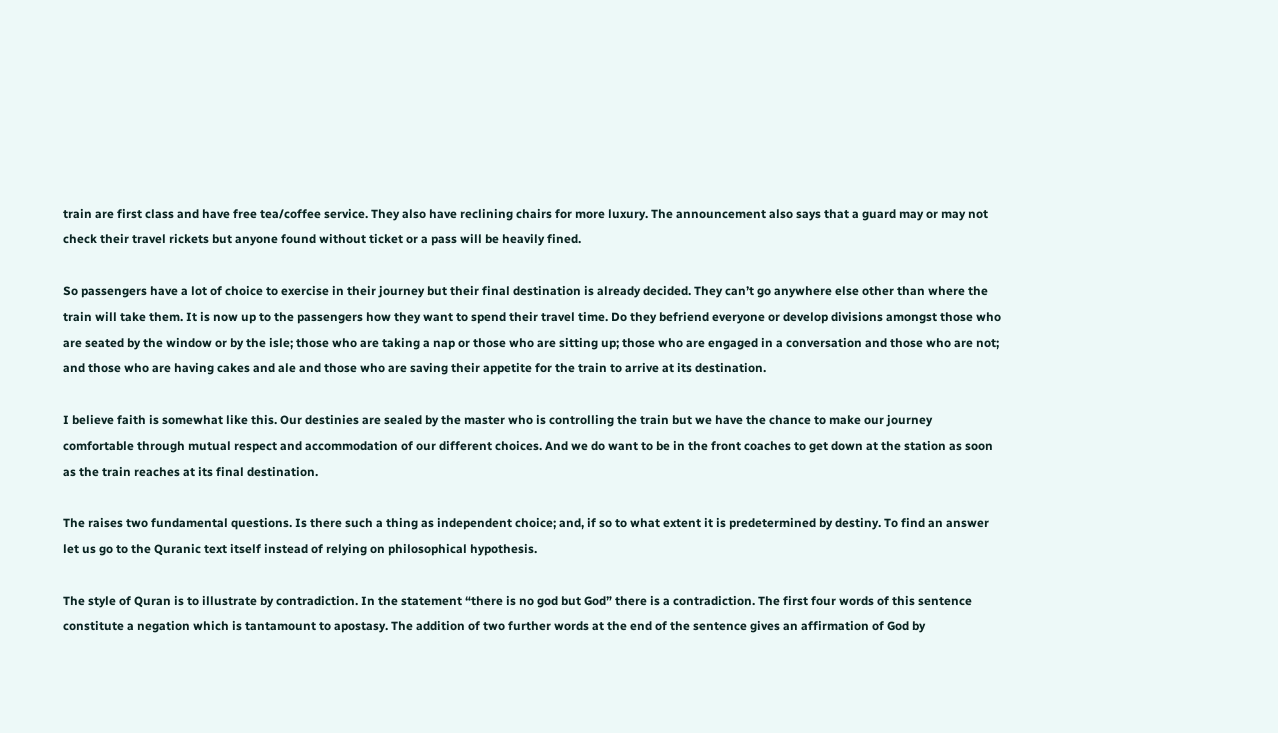train are first class and have free tea/coffee service. They also have reclining chairs for more luxury. The announcement also says that a guard may or may not check their travel rickets but anyone found without ticket or a pass will be heavily fined.

So passengers have a lot of choice to exercise in their journey but their final destination is already decided. They can’t go anywhere else other than where the train will take them. It is now up to the passengers how they want to spend their travel time. Do they befriend everyone or develop divisions amongst those who are seated by the window or by the isle; those who are taking a nap or those who are sitting up; those who are engaged in a conversation and those who are not; and those who are having cakes and ale and those who are saving their appetite for the train to arrive at its destination.

I believe faith is somewhat like this. Our destinies are sealed by the master who is controlling the train but we have the chance to make our journey comfortable through mutual respect and accommodation of our different choices. And we do want to be in the front coaches to get down at the station as soon as the train reaches at its final destination.

The raises two fundamental questions. Is there such a thing as independent choice; and, if so to what extent it is predetermined by destiny. To find an answer let us go to the Quranic text itself instead of relying on philosophical hypothesis.

The style of Quran is to illustrate by contradiction. In the statement “there is no god but God” there is a contradiction. The first four words of this sentence constitute a negation which is tantamount to apostasy. The addition of two further words at the end of the sentence gives an affirmation of God by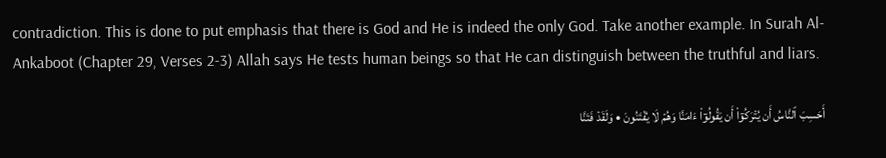contradiction. This is done to put emphasis that there is God and He is indeed the only God. Take another example. In Surah Al-Ankaboot (Chapter 29, Verses 2-3) Allah says He tests human beings so that He can distinguish between the truthful and liars.

أَحَسِبَ ٱلنَّاسُ أَن يُتۡرَكُوٓاْ أَن يَقُولُوٓاْ ءَامَنَّا وَهُمۡ لَا يُفۡتَنُونَ • وَلَقَدۡ فَتَنَّا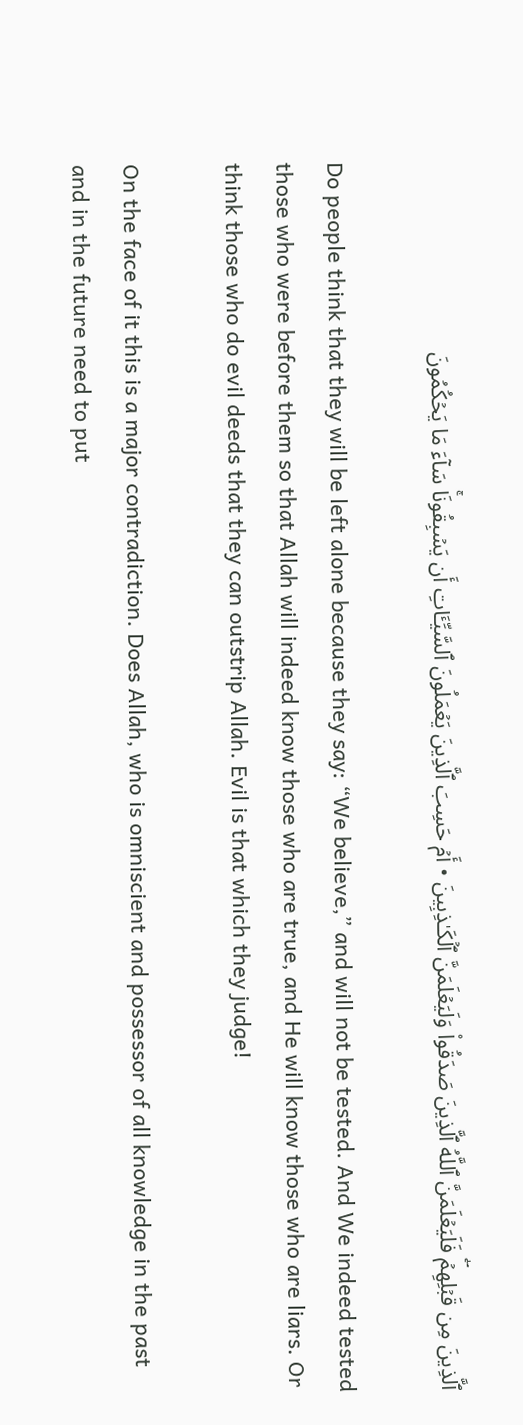ٱلَّذِينَ مِن قَبۡلِهِمۡۖ فَلَيَعۡلَمَنَّ ٱللَّهُ ٱلَّذِينَ صَدَقُواْ وَلَيَعۡلَمَنَّ ٱلۡكَـٰذِبِينَ • أَمۡ حَسِبَ ٱلَّذِينَ يَعۡمَلُونَ ٱلسَّيِّـَٔاتِ أَن يَسۡبِقُونَاۚ سَآءَ مَا يَحۡكُمُونَ

Do people think that they will be left alone because they say: “We believe,” and will not be tested. And We indeed tested those who were before them so that Allah will indeed know those who are true, and He will know those who are liars. Or think those who do evil deeds that they can outstrip Allah. Evil is that which they judge!

On the face of it this is a major contradiction. Does Allah, who is omniscient and possessor of all knowledge in the past and in the future need to put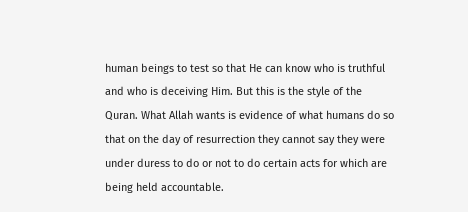human beings to test so that He can know who is truthful and who is deceiving Him. But this is the style of the Quran. What Allah wants is evidence of what humans do so that on the day of resurrection they cannot say they were under duress to do or not to do certain acts for which are being held accountable.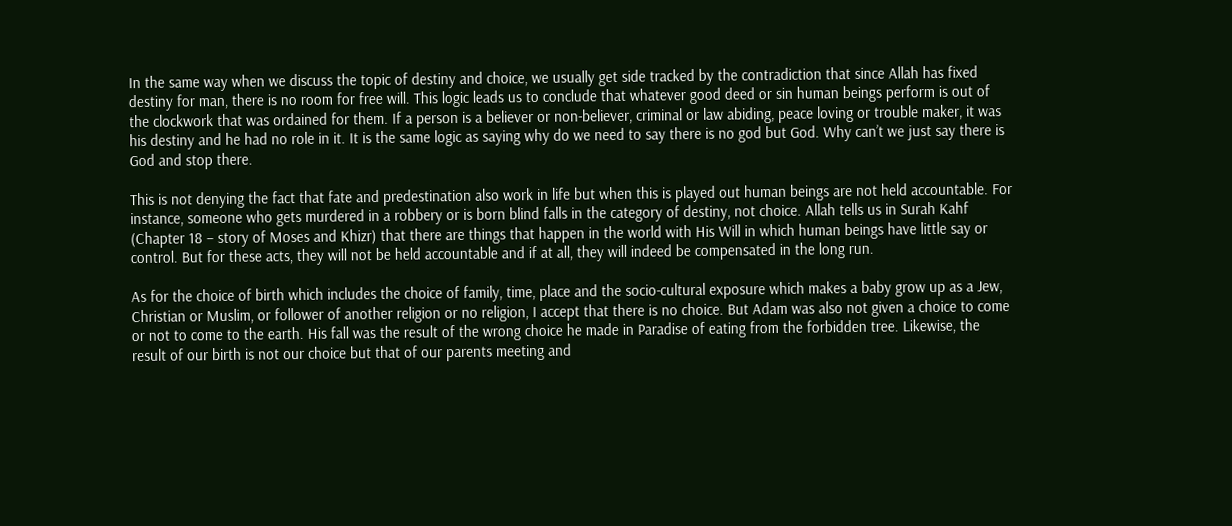In the same way when we discuss the topic of destiny and choice, we usually get side tracked by the contradiction that since Allah has fixed destiny for man, there is no room for free will. This logic leads us to conclude that whatever good deed or sin human beings perform is out of the clockwork that was ordained for them. If a person is a believer or non-believer, criminal or law abiding, peace loving or trouble maker, it was his destiny and he had no role in it. It is the same logic as saying why do we need to say there is no god but God. Why can’t we just say there is God and stop there.

This is not denying the fact that fate and predestination also work in life but when this is played out human beings are not held accountable. For instance, someone who gets murdered in a robbery or is born blind falls in the category of destiny, not choice. Allah tells us in Surah Kahf (Chapter 18 – story of Moses and Khizr) that there are things that happen in the world with His Will in which human beings have little say or control. But for these acts, they will not be held accountable and if at all, they will indeed be compensated in the long run.

As for the choice of birth which includes the choice of family, time, place and the socio-cultural exposure which makes a baby grow up as a Jew, Christian or Muslim, or follower of another religion or no religion, I accept that there is no choice. But Adam was also not given a choice to come or not to come to the earth. His fall was the result of the wrong choice he made in Paradise of eating from the forbidden tree. Likewise, the result of our birth is not our choice but that of our parents meeting and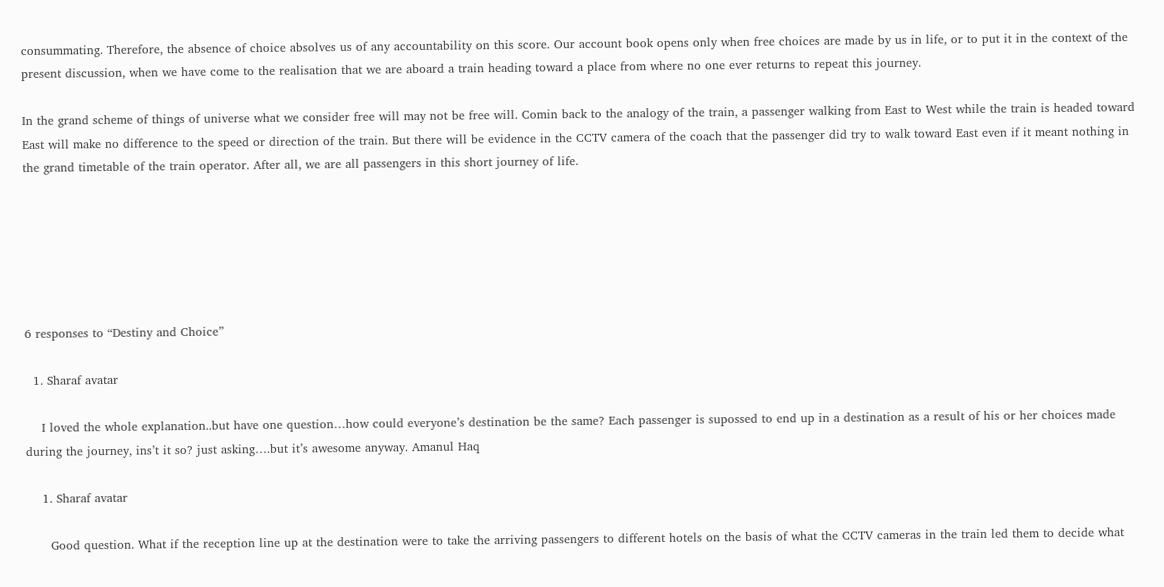consummating. Therefore, the absence of choice absolves us of any accountability on this score. Our account book opens only when free choices are made by us in life, or to put it in the context of the present discussion, when we have come to the realisation that we are aboard a train heading toward a place from where no one ever returns to repeat this journey.

In the grand scheme of things of universe what we consider free will may not be free will. Comin back to the analogy of the train, a passenger walking from East to West while the train is headed toward East will make no difference to the speed or direction of the train. But there will be evidence in the CCTV camera of the coach that the passenger did try to walk toward East even if it meant nothing in the grand timetable of the train operator. After all, we are all passengers in this short journey of life.






6 responses to “Destiny and Choice”

  1. Sharaf avatar

    I loved the whole explanation..but have one question…how could everyone’s destination be the same? Each passenger is supossed to end up in a destination as a result of his or her choices made during the journey, ins’t it so? just asking….but it’s awesome anyway. Amanul Haq

    1. Sharaf avatar

      Good question. What if the reception line up at the destination were to take the arriving passengers to different hotels on the basis of what the CCTV cameras in the train led them to decide what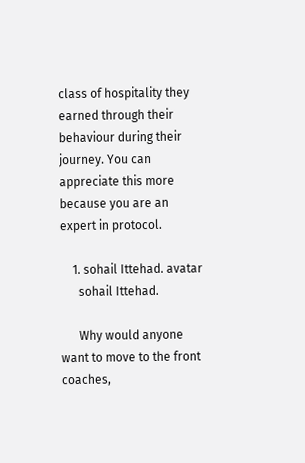class of hospitality they earned through their behaviour during their journey. You can appreciate this more because you are an expert in protocol.

    1. sohail Ittehad. avatar
      sohail Ittehad.

      Why would anyone want to move to the front coaches,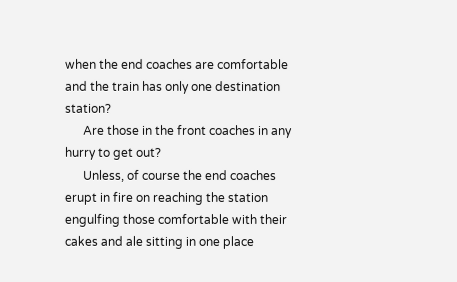when the end coaches are comfortable and the train has only one destination station?
      Are those in the front coaches in any hurry to get out?
      Unless, of course the end coaches erupt in fire on reaching the station engulfing those comfortable with their cakes and ale sitting in one place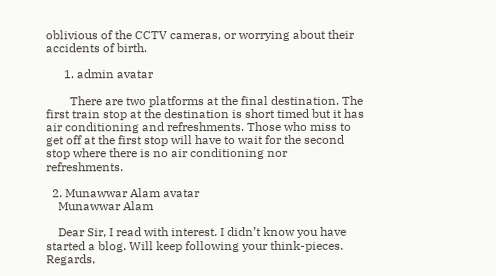oblivious of the CCTV cameras, or worrying about their accidents of birth.

      1. admin avatar

        There are two platforms at the final destination. The first train stop at the destination is short timed but it has air conditioning and refreshments. Those who miss to get off at the first stop will have to wait for the second stop where there is no air conditioning nor refreshments.

  2. Munawwar Alam avatar
    Munawwar Alam

    Dear Sir, I read with interest. I didn’t know you have started a blog. Will keep following your think-pieces. Regards,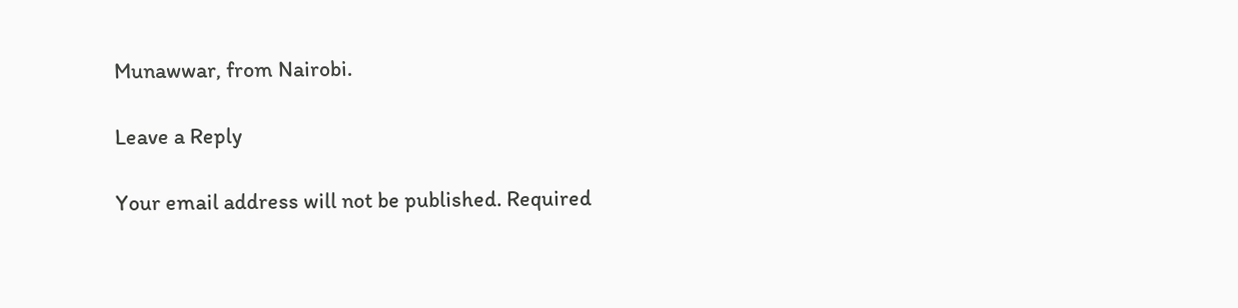Munawwar, from Nairobi.

Leave a Reply

Your email address will not be published. Required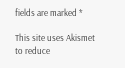fields are marked *

This site uses Akismet to reduce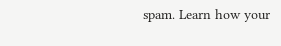spam. Learn how your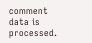comment data is processed.